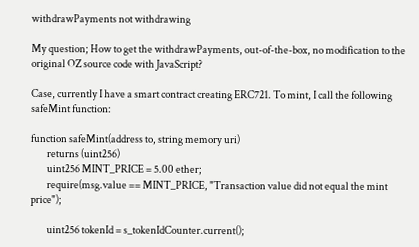withdrawPayments not withdrawing

My question; How to get the withdrawPayments, out-of-the-box, no modification to the original OZ source code with JavaScript?

Case, currently I have a smart contract creating ERC721. To mint, I call the following safeMint function:

function safeMint(address to, string memory uri)
        returns (uint256)
        uint256 MINT_PRICE = 5.00 ether;
        require(msg.value == MINT_PRICE, "Transaction value did not equal the mint price");

        uint256 tokenId = s_tokenIdCounter.current();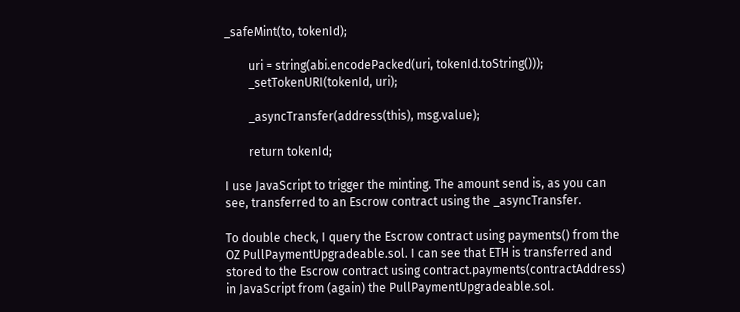_safeMint(to, tokenId);

        uri = string(abi.encodePacked(uri, tokenId.toString()));
        _setTokenURI(tokenId, uri);

        _asyncTransfer(address(this), msg.value);

        return tokenId;

I use JavaScript to trigger the minting. The amount send is, as you can see, transferred to an Escrow contract using the _asyncTransfer.

To double check, I query the Escrow contract using payments() from the OZ PullPaymentUpgradeable.sol. I can see that ETH is transferred and stored to the Escrow contract using contract.payments(contractAddress) in JavaScript from (again) the PullPaymentUpgradeable.sol.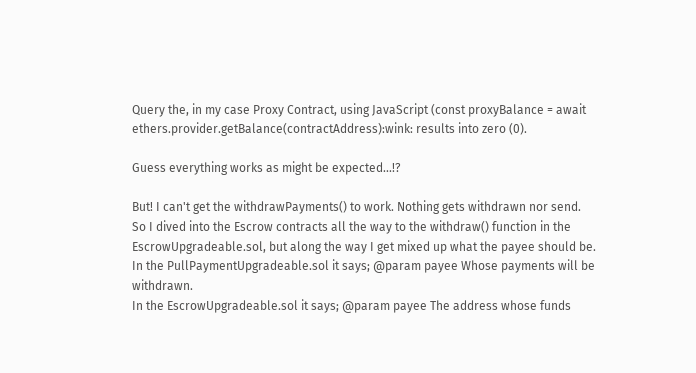Query the, in my case Proxy Contract, using JavaScript (const proxyBalance = await ethers.provider.getBalance(contractAddress):wink: results into zero (0).

Guess everything works as might be expected...!?

But! I can't get the withdrawPayments() to work. Nothing gets withdrawn nor send.
So I dived into the Escrow contracts all the way to the withdraw() function in the EscrowUpgradeable.sol, but along the way I get mixed up what the payee should be.
In the PullPaymentUpgradeable.sol it says; @param payee Whose payments will be withdrawn.
In the EscrowUpgradeable.sol it says; @param payee The address whose funds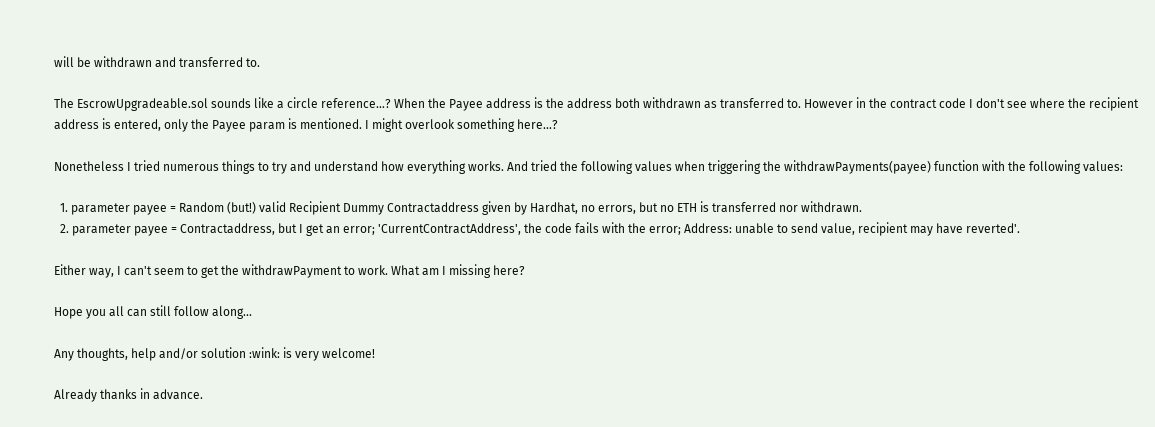will be withdrawn and transferred to.

The EscrowUpgradeable.sol sounds like a circle reference...? When the Payee address is the address both withdrawn as transferred to. However in the contract code I don't see where the recipient address is entered, only the Payee param is mentioned. I might overlook something here...?

Nonetheless I tried numerous things to try and understand how everything works. And tried the following values when triggering the withdrawPayments(payee) function with the following values:

  1. parameter payee = Random (but!) valid Recipient Dummy Contractaddress given by Hardhat, no errors, but no ETH is transferred nor withdrawn.
  2. parameter payee = Contractaddress, but I get an error; 'CurrentContractAddress', the code fails with the error; Address: unable to send value, recipient may have reverted'.

Either way, I can't seem to get the withdrawPayment to work. What am I missing here?

Hope you all can still follow along...

Any thoughts, help and/or solution :wink: is very welcome!

Already thanks in advance.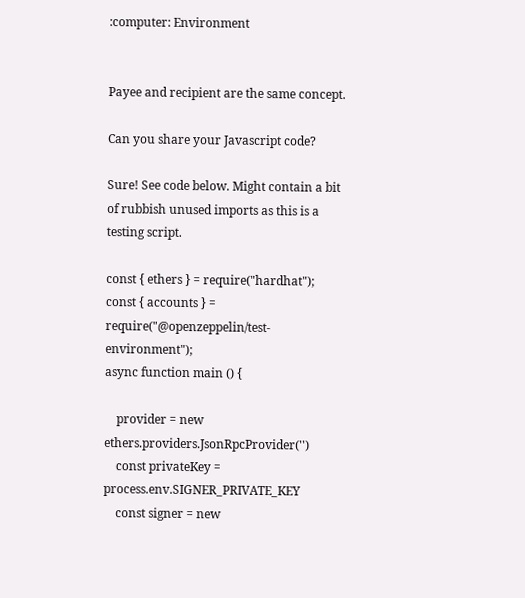:computer: Environment


Payee and recipient are the same concept.

Can you share your Javascript code?

Sure! See code below. Might contain a bit of rubbish unused imports as this is a testing script.

const { ethers } = require("hardhat");
const { accounts } = require("@openzeppelin/test-environment");
async function main () {

    provider = new ethers.providers.JsonRpcProvider('')
    const privateKey = process.env.SIGNER_PRIVATE_KEY
    const signer = new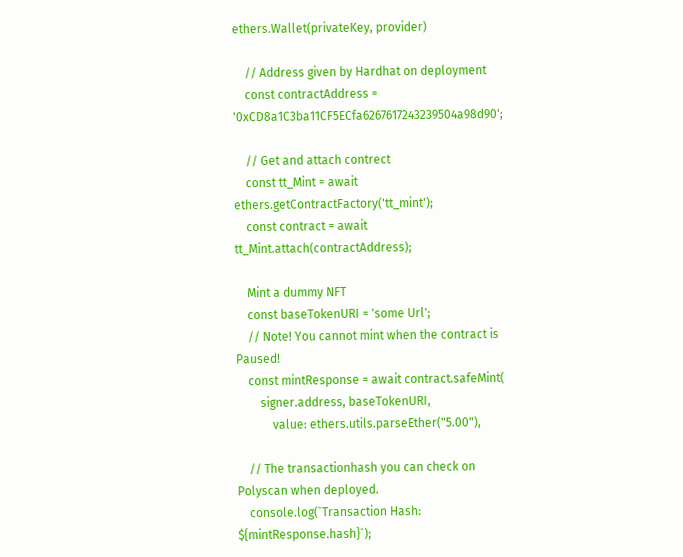ethers.Wallet(privateKey, provider)

    // Address given by Hardhat on deployment
    const contractAddress = '0xCD8a1C3ba11CF5ECfa6267617243239504a98d90';

    // Get and attach contrect
    const tt_Mint = await ethers.getContractFactory('tt_mint');
    const contract = await tt_Mint.attach(contractAddress);

    Mint a dummy NFT
    const baseTokenURI = 'some Url';
    // Note! You cannot mint when the contract is Paused!
    const mintResponse = await contract.safeMint(
        signer.address, baseTokenURI,
            value: ethers.utils.parseEther("5.00"),

    // The transactionhash you can check on Polyscan when deployed.
    console.log(`Transaction Hash: ${mintResponse.hash}`);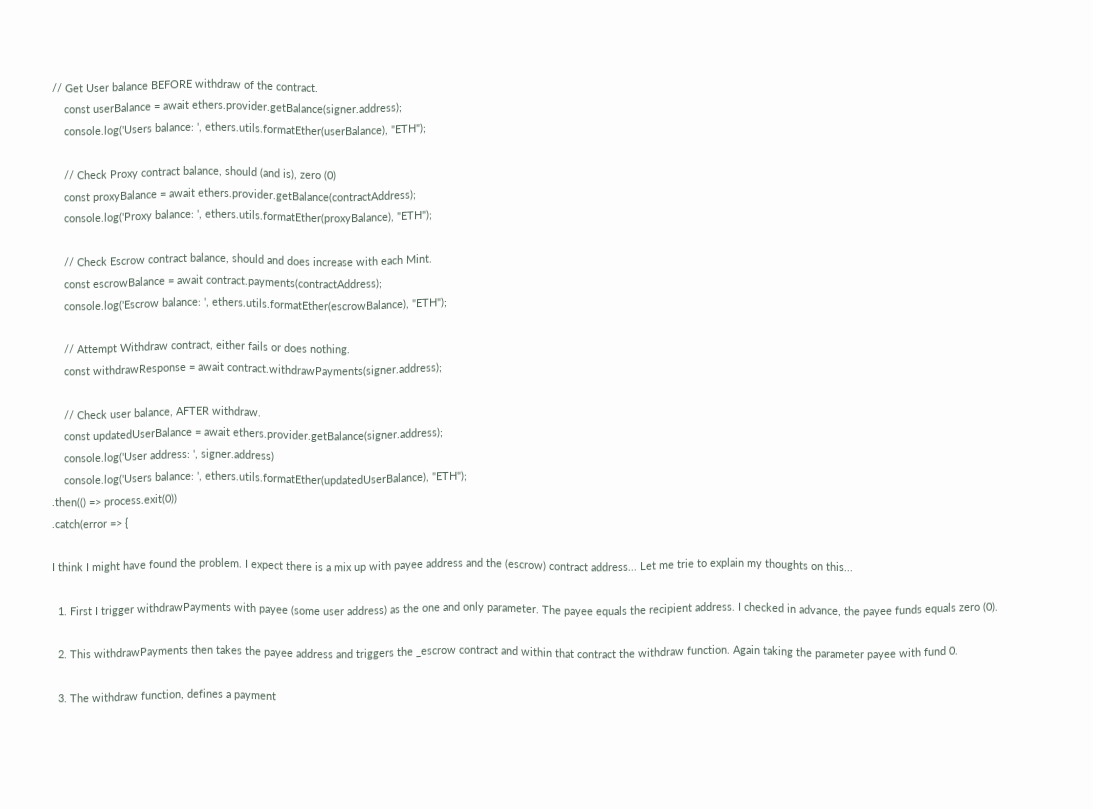// Get User balance BEFORE withdraw of the contract.
    const userBalance = await ethers.provider.getBalance(signer.address);
    console.log('Users balance: ', ethers.utils.formatEther(userBalance), "ETH");

    // Check Proxy contract balance, should (and is), zero (0)
    const proxyBalance = await ethers.provider.getBalance(contractAddress);
    console.log('Proxy balance: ', ethers.utils.formatEther(proxyBalance), "ETH");

    // Check Escrow contract balance, should and does increase with each Mint.
    const escrowBalance = await contract.payments(contractAddress);
    console.log('Escrow balance: ', ethers.utils.formatEther(escrowBalance), "ETH");

    // Attempt Withdraw contract, either fails or does nothing.
    const withdrawResponse = await contract.withdrawPayments(signer.address);

    // Check user balance, AFTER withdraw.
    const updatedUserBalance = await ethers.provider.getBalance(signer.address);
    console.log('User address: ', signer.address)
    console.log('Users balance: ', ethers.utils.formatEther(updatedUserBalance), "ETH");
.then(() => process.exit(0))
.catch(error => {

I think I might have found the problem. I expect there is a mix up with payee address and the (escrow) contract address... Let me trie to explain my thoughts on this...

  1. First I trigger withdrawPayments with payee (some user address) as the one and only parameter. The payee equals the recipient address. I checked in advance, the payee funds equals zero (0).

  2. This withdrawPayments then takes the payee address and triggers the _escrow contract and within that contract the withdraw function. Again taking the parameter payee with fund 0.

  3. The withdraw function, defines a payment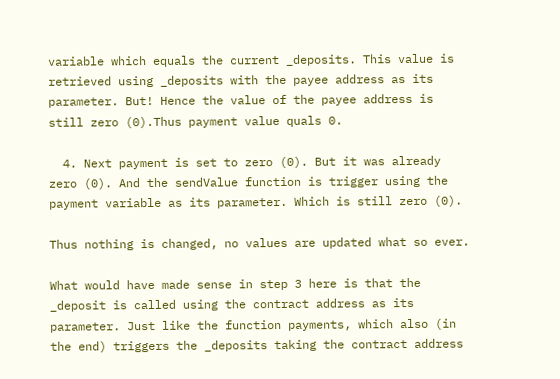variable which equals the current _deposits. This value is retrieved using _deposits with the payee address as its parameter. But! Hence the value of the payee address is still zero (0).Thus payment value quals 0.

  4. Next payment is set to zero (0). But it was already zero (0). And the sendValue function is trigger using the payment variable as its parameter. Which is still zero (0).

Thus nothing is changed, no values are updated what so ever.

What would have made sense in step 3 here is that the _deposit is called using the contract address as its parameter. Just like the function payments, which also (in the end) triggers the _deposits taking the contract address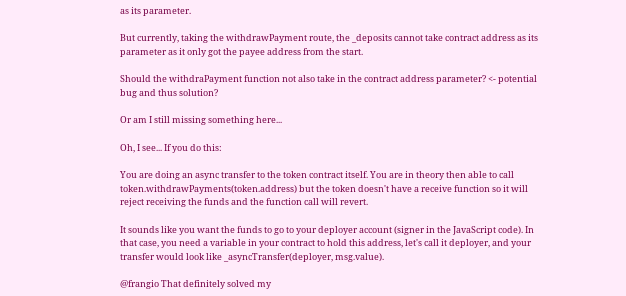as its parameter.

But currently, taking the withdrawPayment route, the _deposits cannot take contract address as its parameter as it only got the payee address from the start.

Should the withdraPayment function not also take in the contract address parameter? <- potential bug and thus solution?

Or am I still missing something here...

Oh, I see... If you do this:

You are doing an async transfer to the token contract itself. You are in theory then able to call token.withdrawPayments(token.address) but the token doesn't have a receive function so it will reject receiving the funds and the function call will revert.

It sounds like you want the funds to go to your deployer account (signer in the JavaScript code). In that case, you need a variable in your contract to hold this address, let's call it deployer, and your transfer would look like _asyncTransfer(deployer, msg.value).

@frangio That definitely solved my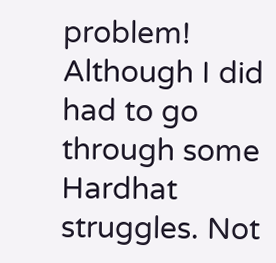problem! Although I did had to go through some Hardhat struggles. Not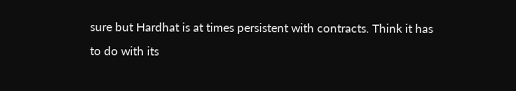sure but Hardhat is at times persistent with contracts. Think it has to do with its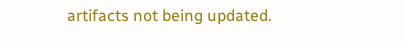artifacts not being updated.